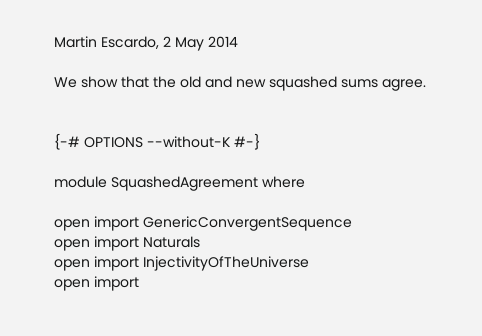Martin Escardo, 2 May 2014

We show that the old and new squashed sums agree.


{-# OPTIONS --without-K #-}

module SquashedAgreement where

open import GenericConvergentSequence
open import Naturals
open import InjectivityOfTheUniverse
open import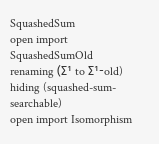SquashedSum
open import SquashedSumOld renaming (Σ¹ to Σ¹-old) hiding (squashed-sum-searchable)
open import Isomorphism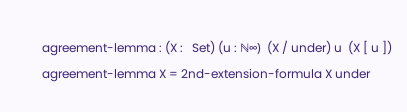agreement-lemma : (X :   Set) (u : ℕ∞)  (X / under) u  (X [ u ])
agreement-lemma X = 2nd-extension-formula X under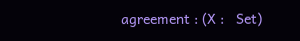agreement : (X :   Set)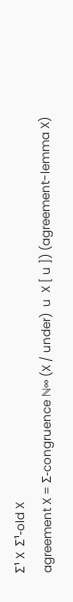Σ¹ X  Σ¹-old X
agreement X = Σ-congruence ℕ∞ (X / under)  u  X [ u ]) (agreement-lemma X)